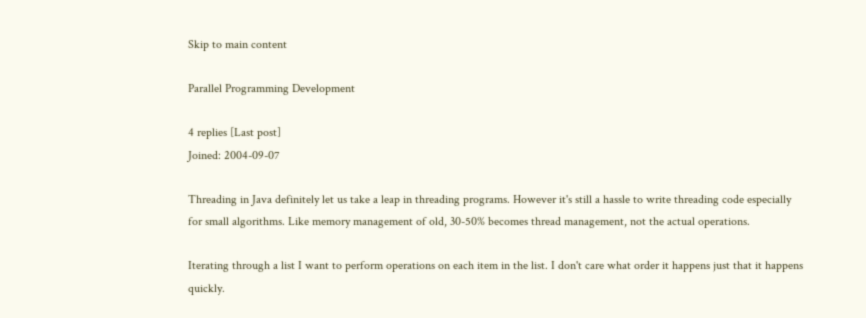Skip to main content

Parallel Programming Development

4 replies [Last post]
Joined: 2004-09-07

Threading in Java definitely let us take a leap in threading programs. However it's still a hassle to write threading code especially for small algorithms. Like memory management of old, 30-50% becomes thread management, not the actual operations.

Iterating through a list I want to perform operations on each item in the list. I don't care what order it happens just that it happens quickly.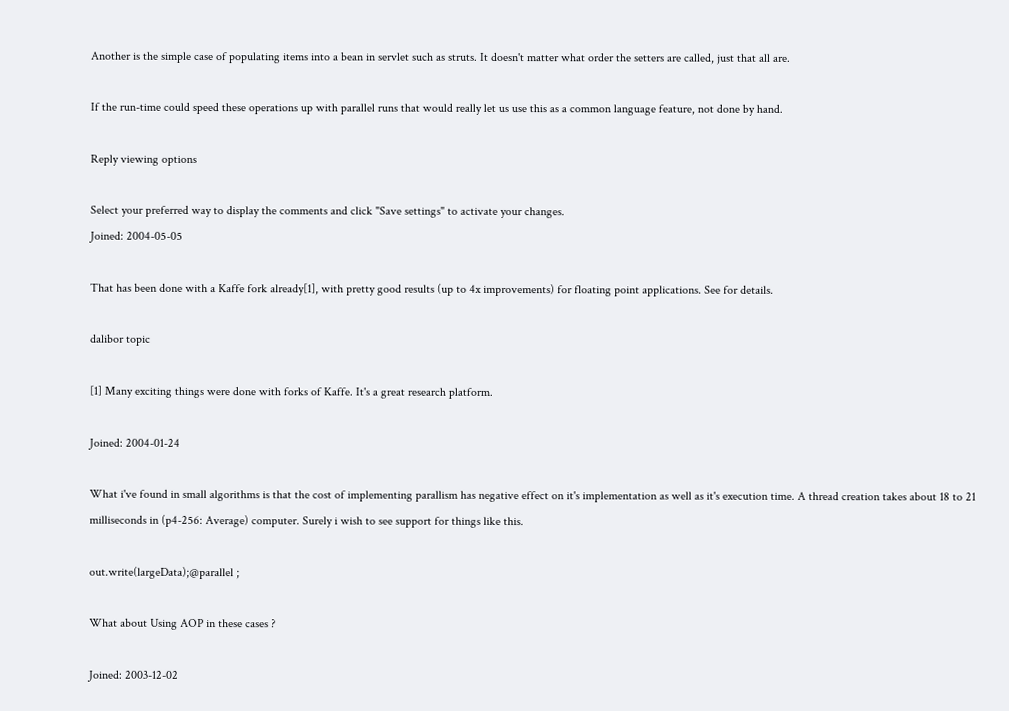Another is the simple case of populating items into a bean in servlet such as struts. It doesn't matter what order the setters are called, just that all are.

If the run-time could speed these operations up with parallel runs that would really let us use this as a common language feature, not done by hand.

Reply viewing options

Select your preferred way to display the comments and click "Save settings" to activate your changes.
Joined: 2004-05-05

That has been done with a Kaffe fork already[1], with pretty good results (up to 4x improvements) for floating point applications. See for details.

dalibor topic

[1] Many exciting things were done with forks of Kaffe. It's a great research platform.

Joined: 2004-01-24

What i've found in small algorithms is that the cost of implementing parallism has negative effect on it's implementation as well as it's execution time. A thread creation takes about 18 to 21 milliseconds in (p4-256: Average) computer. Surely i wish to see support for things like this.

out.write(largeData);@parallel ;

What about Using AOP in these cases ?

Joined: 2003-12-02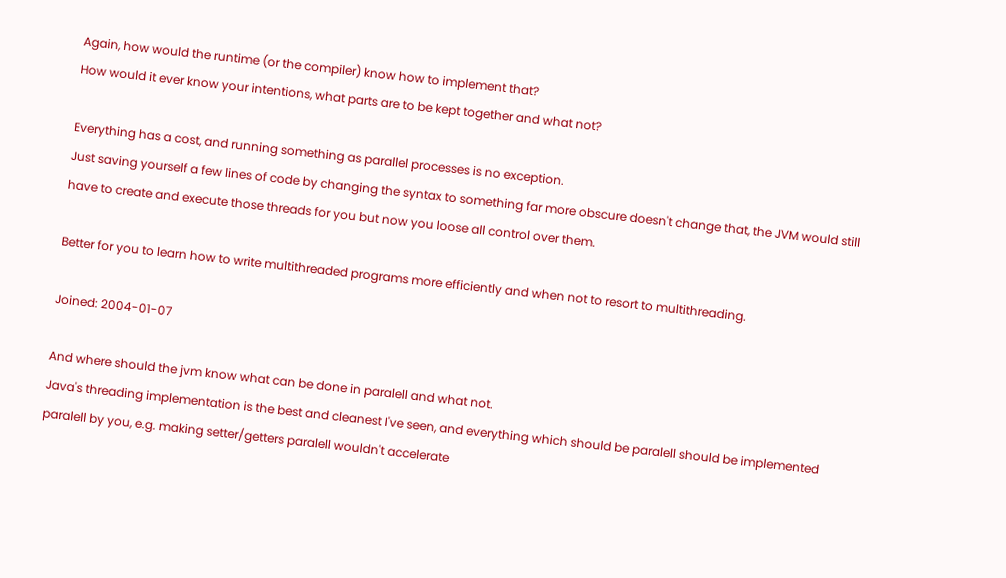Again, how would the runtime (or the compiler) know how to implement that?
How would it ever know your intentions, what parts are to be kept together and what not?

Everything has a cost, and running something as parallel processes is no exception.
Just saving yourself a few lines of code by changing the syntax to something far more obscure doesn't change that, the JVM would still have to create and execute those threads for you but now you loose all control over them.

Better for you to learn how to write multithreaded programs more efficiently and when not to resort to multithreading.

Joined: 2004-01-07

And where should the jvm know what can be done in paralell and what not.
Java's threading implementation is the best and cleanest I've seen, and everything which should be paralell should be implemented paralell by you, e.g. making setter/getters paralell wouldn't accelerate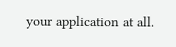your application at all.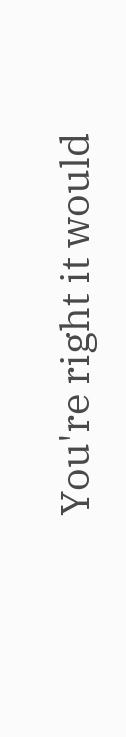You're right it would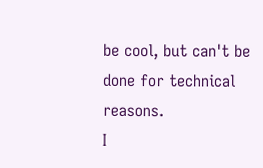be cool, but can't be done for technical reasons.
I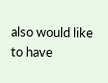also would like to have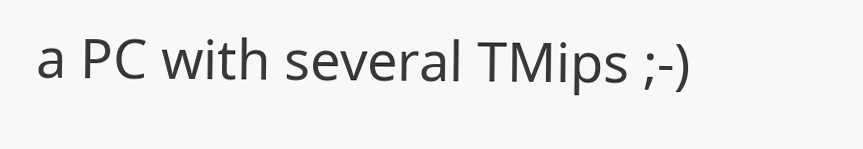a PC with several TMips ;-)